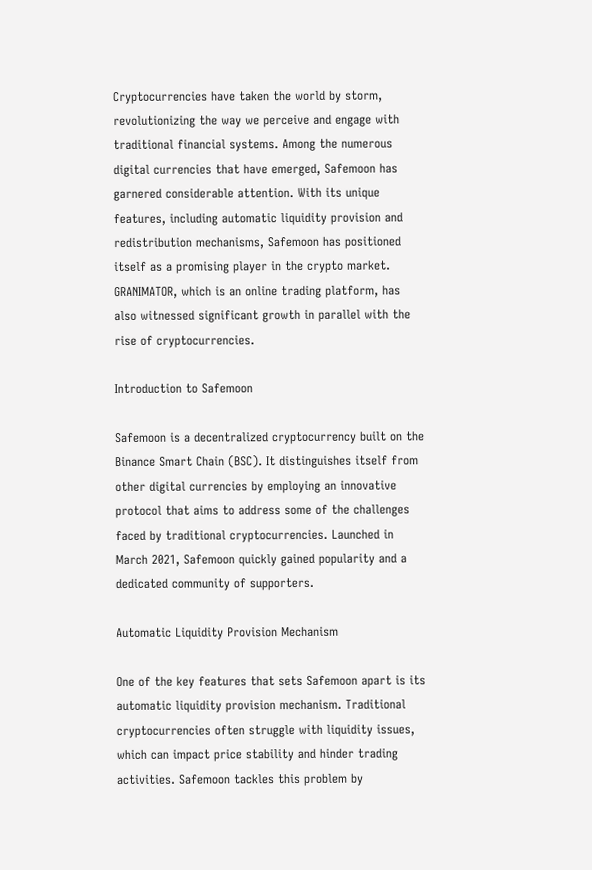Cryptocurrencies have taken the world by storm, revolutionizing the way we perceive and engage with traditional financial systems. Among the numerous digital currencies that have emerged, Safemoon has garnered considerable attention. With its unique features, including automatic liquidity provision and redistribution mechanisms, Safemoon has positioned itself as a promising player in the crypto market. GRANIMATOR, which is an online trading platform, has also witnessed significant growth in parallel with the rise of cryptocurrencies.

Introduction to Safemoon

Safemoon is a decentralized cryptocurrency built on the Binance Smart Chain (BSC). It distinguishes itself from other digital currencies by employing an innovative protocol that aims to address some of the challenges faced by traditional cryptocurrencies. Launched in March 2021, Safemoon quickly gained popularity and a dedicated community of supporters.

Automatic Liquidity Provision Mechanism

One of the key features that sets Safemoon apart is its automatic liquidity provision mechanism. Traditional cryptocurrencies often struggle with liquidity issues, which can impact price stability and hinder trading activities. Safemoon tackles this problem by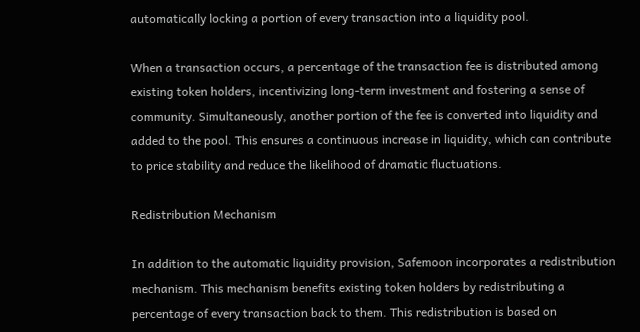automatically locking a portion of every transaction into a liquidity pool.

When a transaction occurs, a percentage of the transaction fee is distributed among existing token holders, incentivizing long-term investment and fostering a sense of community. Simultaneously, another portion of the fee is converted into liquidity and added to the pool. This ensures a continuous increase in liquidity, which can contribute to price stability and reduce the likelihood of dramatic fluctuations.

Redistribution Mechanism

In addition to the automatic liquidity provision, Safemoon incorporates a redistribution mechanism. This mechanism benefits existing token holders by redistributing a percentage of every transaction back to them. This redistribution is based on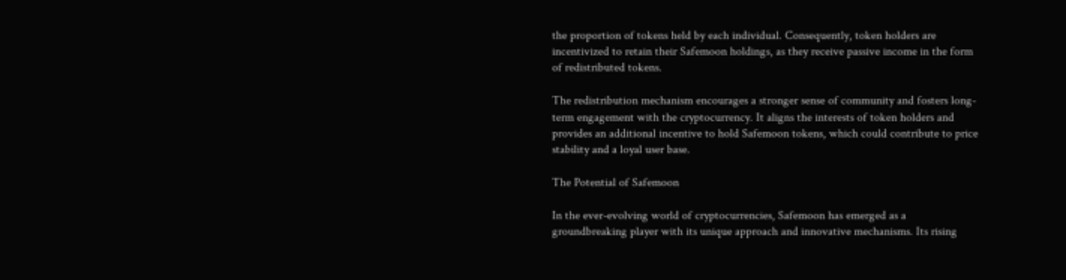the proportion of tokens held by each individual. Consequently, token holders are incentivized to retain their Safemoon holdings, as they receive passive income in the form of redistributed tokens.

The redistribution mechanism encourages a stronger sense of community and fosters long-term engagement with the cryptocurrency. It aligns the interests of token holders and provides an additional incentive to hold Safemoon tokens, which could contribute to price stability and a loyal user base.

The Potential of Safemoon

In the ever-evolving world of cryptocurrencies, Safemoon has emerged as a groundbreaking player with its unique approach and innovative mechanisms. Its rising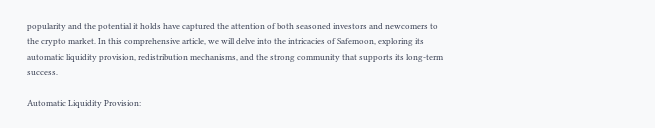popularity and the potential it holds have captured the attention of both seasoned investors and newcomers to the crypto market. In this comprehensive article, we will delve into the intricacies of Safemoon, exploring its automatic liquidity provision, redistribution mechanisms, and the strong community that supports its long-term success.

Automatic Liquidity Provision: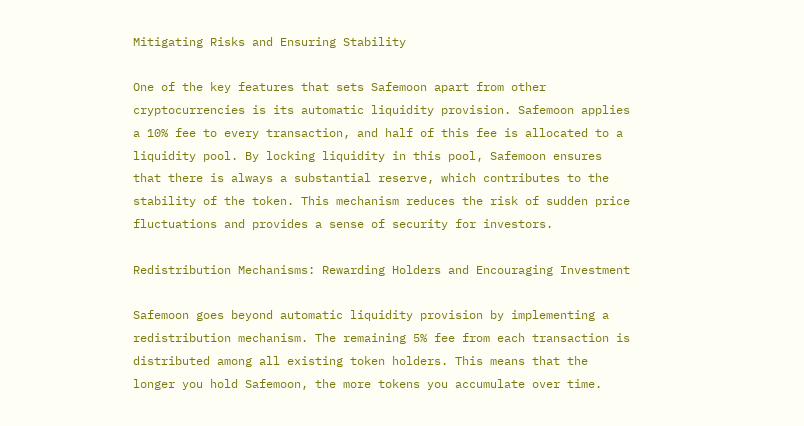Mitigating Risks and Ensuring Stability

One of the key features that sets Safemoon apart from other cryptocurrencies is its automatic liquidity provision. Safemoon applies a 10% fee to every transaction, and half of this fee is allocated to a liquidity pool. By locking liquidity in this pool, Safemoon ensures that there is always a substantial reserve, which contributes to the stability of the token. This mechanism reduces the risk of sudden price fluctuations and provides a sense of security for investors.

Redistribution Mechanisms: Rewarding Holders and Encouraging Investment

Safemoon goes beyond automatic liquidity provision by implementing a redistribution mechanism. The remaining 5% fee from each transaction is distributed among all existing token holders. This means that the longer you hold Safemoon, the more tokens you accumulate over time.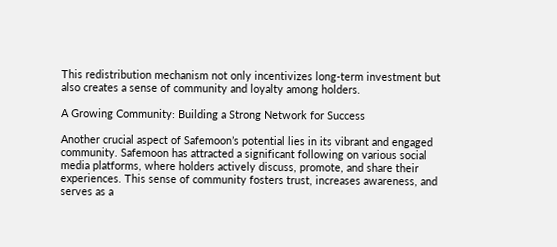This redistribution mechanism not only incentivizes long-term investment but also creates a sense of community and loyalty among holders.

A Growing Community: Building a Strong Network for Success

Another crucial aspect of Safemoon’s potential lies in its vibrant and engaged community. Safemoon has attracted a significant following on various social media platforms, where holders actively discuss, promote, and share their experiences. This sense of community fosters trust, increases awareness, and serves as a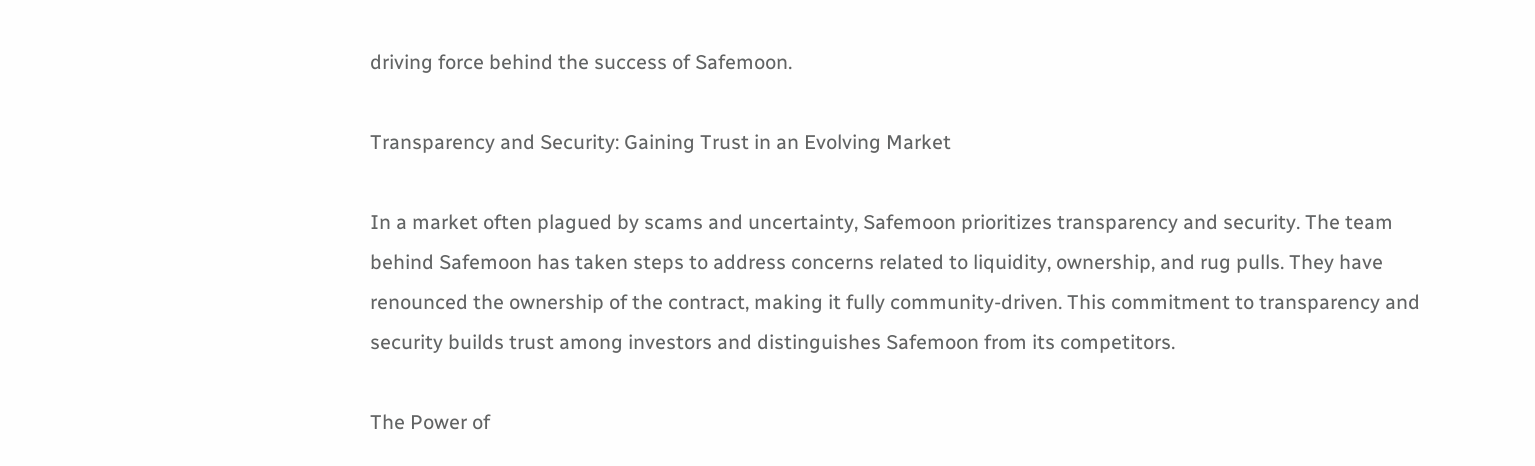driving force behind the success of Safemoon.

Transparency and Security: Gaining Trust in an Evolving Market

In a market often plagued by scams and uncertainty, Safemoon prioritizes transparency and security. The team behind Safemoon has taken steps to address concerns related to liquidity, ownership, and rug pulls. They have renounced the ownership of the contract, making it fully community-driven. This commitment to transparency and security builds trust among investors and distinguishes Safemoon from its competitors.

The Power of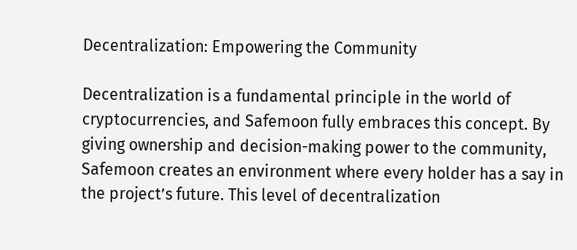Decentralization: Empowering the Community

Decentralization is a fundamental principle in the world of cryptocurrencies, and Safemoon fully embraces this concept. By giving ownership and decision-making power to the community, Safemoon creates an environment where every holder has a say in the project’s future. This level of decentralization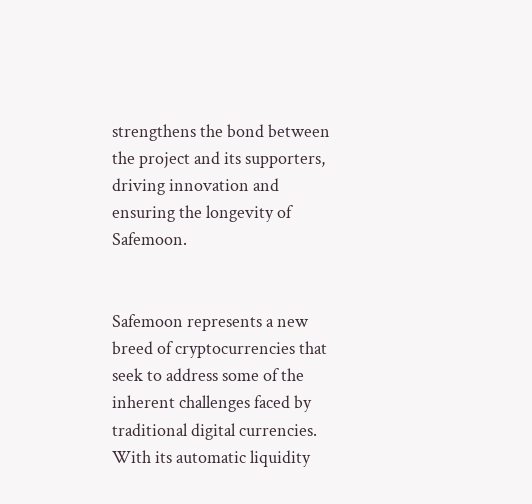strengthens the bond between the project and its supporters, driving innovation and ensuring the longevity of Safemoon.


Safemoon represents a new breed of cryptocurrencies that seek to address some of the inherent challenges faced by traditional digital currencies. With its automatic liquidity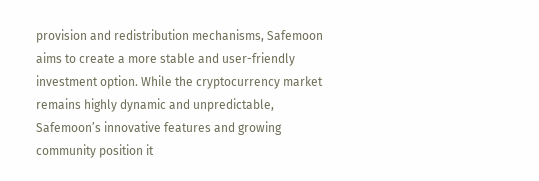provision and redistribution mechanisms, Safemoon aims to create a more stable and user-friendly investment option. While the cryptocurrency market remains highly dynamic and unpredictable, Safemoon’s innovative features and growing community position it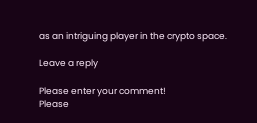as an intriguing player in the crypto space.

Leave a reply

Please enter your comment!
Please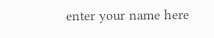enter your name here